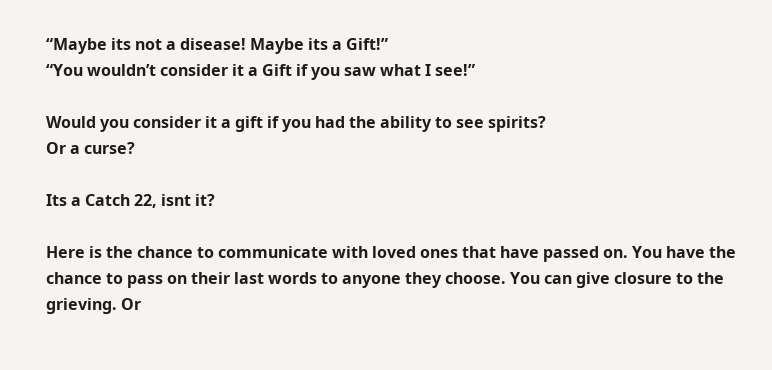“Maybe its not a disease! Maybe its a Gift!”
“You wouldn’t consider it a Gift if you saw what I see!”

Would you consider it a gift if you had the ability to see spirits?
Or a curse?

Its a Catch 22, isnt it?

Here is the chance to communicate with loved ones that have passed on. You have the chance to pass on their last words to anyone they choose. You can give closure to the grieving. Or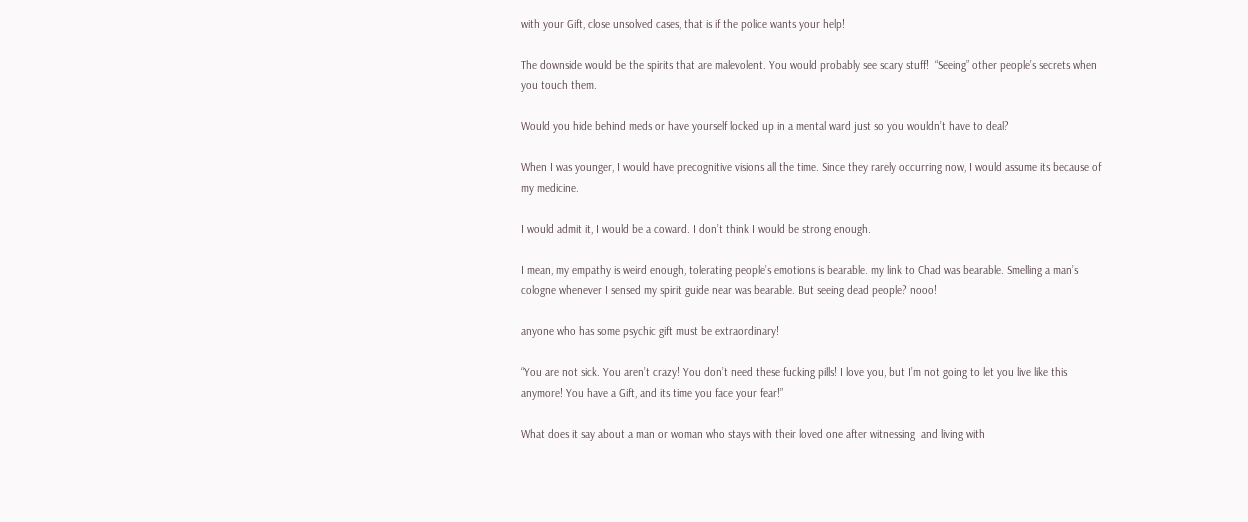with your Gift, close unsolved cases, that is if the police wants your help!

The downside would be the spirits that are malevolent. You would probably see scary stuff!  “Seeing” other people’s secrets when you touch them.

Would you hide behind meds or have yourself locked up in a mental ward just so you wouldn’t have to deal?

When I was younger, I would have precognitive visions all the time. Since they rarely occurring now, I would assume its because of my medicine.

I would admit it, I would be a coward. I don’t think I would be strong enough.

I mean, my empathy is weird enough, tolerating people’s emotions is bearable. my link to Chad was bearable. Smelling a man’s cologne whenever I sensed my spirit guide near was bearable. But seeing dead people? nooo!

anyone who has some psychic gift must be extraordinary!

“You are not sick. You aren’t crazy! You don’t need these fucking pills! I love you, but I’m not going to let you live like this anymore! You have a Gift, and its time you face your fear!”

What does it say about a man or woman who stays with their loved one after witnessing  and living with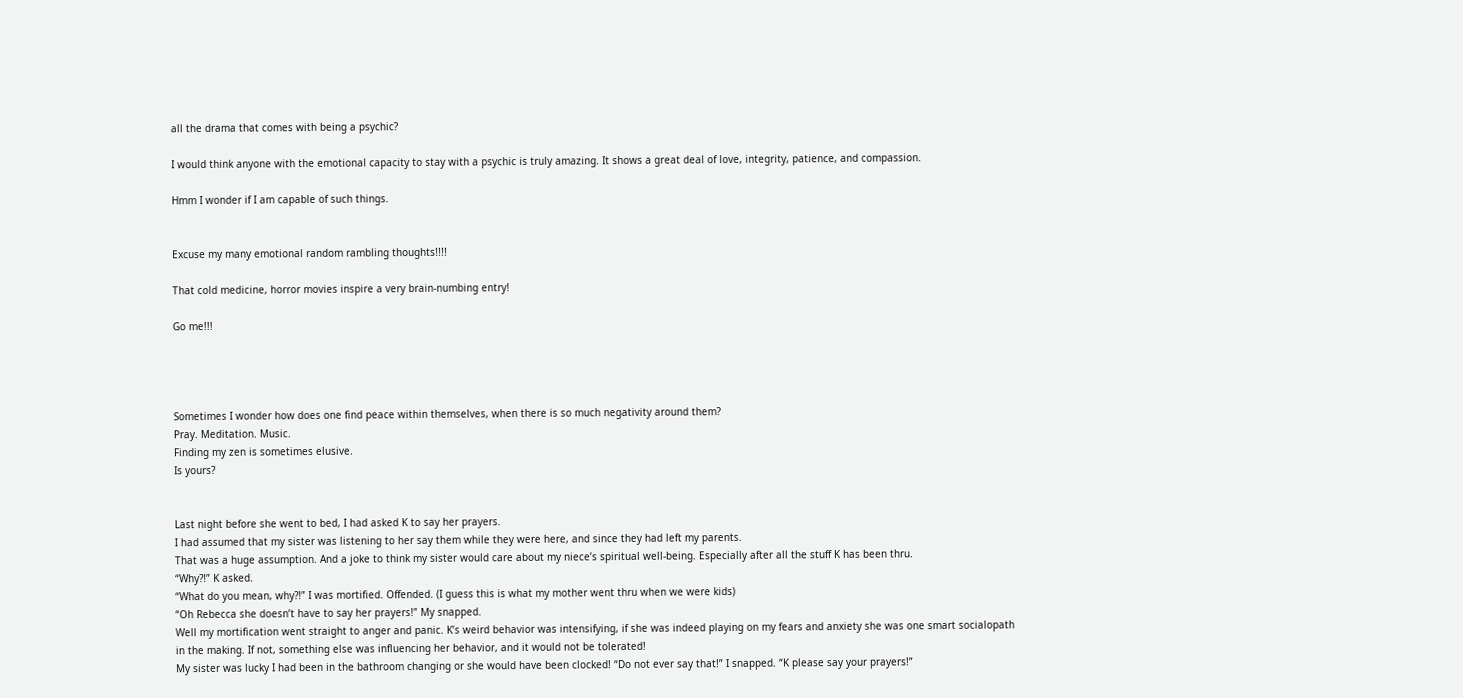all the drama that comes with being a psychic?

I would think anyone with the emotional capacity to stay with a psychic is truly amazing. It shows a great deal of love, integrity, patience, and compassion.

Hmm I wonder if I am capable of such things.


Excuse my many emotional random rambling thoughts!!!!

That cold medicine, horror movies inspire a very brain-numbing entry!

Go me!!!




Sometimes I wonder how does one find peace within themselves, when there is so much negativity around them?
Pray. Meditation. Music.
Finding my zen is sometimes elusive.
Is yours?


Last night before she went to bed, I had asked K to say her prayers.
I had assumed that my sister was listening to her say them while they were here, and since they had left my parents.
That was a huge assumption. And a joke to think my sister would care about my niece’s spiritual well-being. Especially after all the stuff K has been thru.
“Why?!” K asked.
“What do you mean, why?!” I was mortified. Offended. (I guess this is what my mother went thru when we were kids)
“Oh Rebecca she doesn’t have to say her prayers!” My snapped.
Well my mortification went straight to anger and panic. K’s weird behavior was intensifying, if she was indeed playing on my fears and anxiety she was one smart socialopath in the making. If not, something else was influencing her behavior, and it would not be tolerated!
My sister was lucky I had been in the bathroom changing or she would have been clocked! “Do not ever say that!” I snapped. “K please say your prayers!”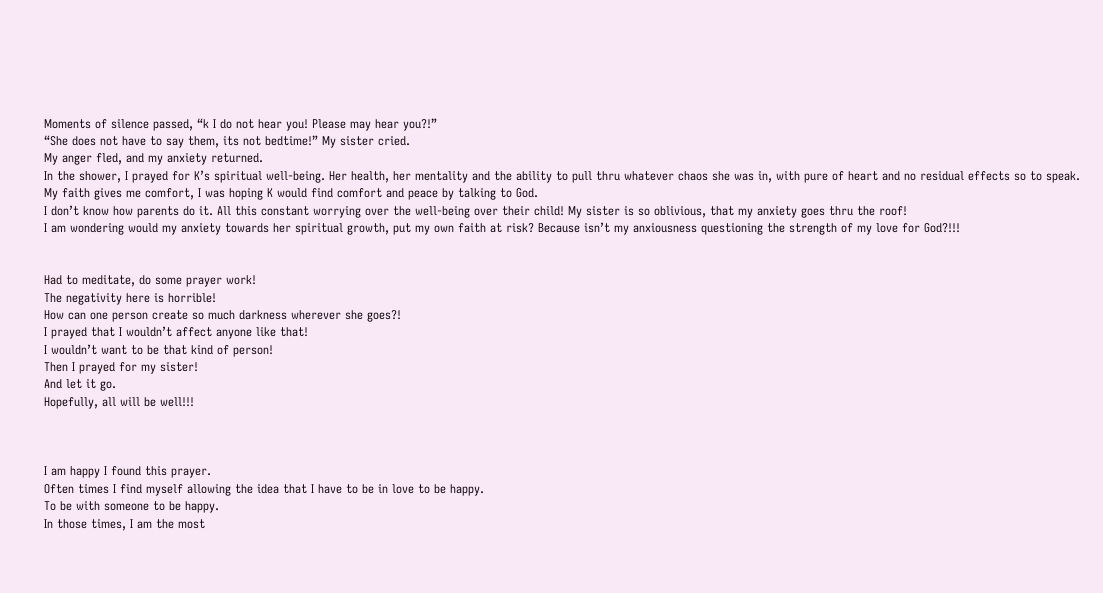Moments of silence passed, “k I do not hear you! Please may hear you?!”
“She does not have to say them, its not bedtime!” My sister cried.
My anger fled, and my anxiety returned.
In the shower, I prayed for K’s spiritual well-being. Her health, her mentality and the ability to pull thru whatever chaos she was in, with pure of heart and no residual effects so to speak.
My faith gives me comfort, I was hoping K would find comfort and peace by talking to God.
I don’t know how parents do it. All this constant worrying over the well-being over their child! My sister is so oblivious, that my anxiety goes thru the roof!
I am wondering would my anxiety towards her spiritual growth, put my own faith at risk? Because isn’t my anxiousness questioning the strength of my love for God?!!!


Had to meditate, do some prayer work!
The negativity here is horrible!
How can one person create so much darkness wherever she goes?!
I prayed that I wouldn’t affect anyone like that!
I wouldn’t want to be that kind of person!
Then I prayed for my sister!
And let it go.
Hopefully, all will be well!!!



I am happy I found this prayer.
Often times I find myself allowing the idea that I have to be in love to be happy.
To be with someone to be happy.
In those times, I am the most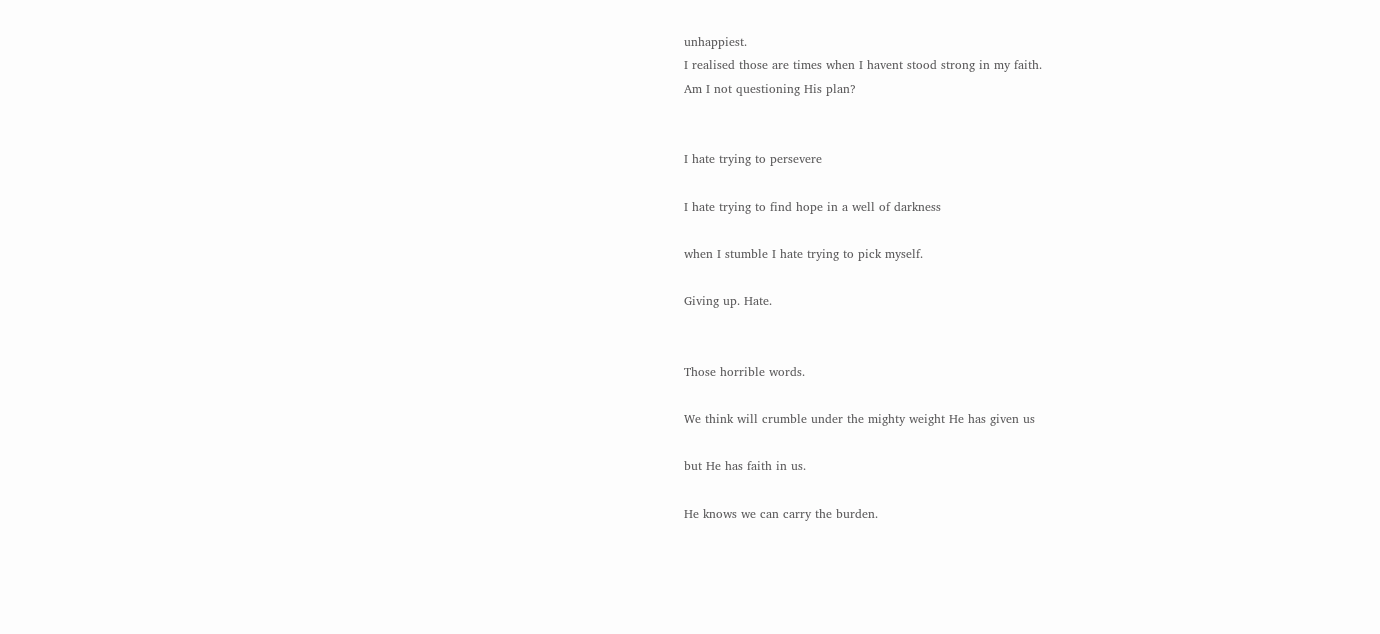unhappiest.
I realised those are times when I havent stood strong in my faith.
Am I not questioning His plan?


I hate trying to persevere

I hate trying to find hope in a well of darkness

when I stumble I hate trying to pick myself.

Giving up. Hate.


Those horrible words.

We think will crumble under the mighty weight He has given us

but He has faith in us.

He knows we can carry the burden.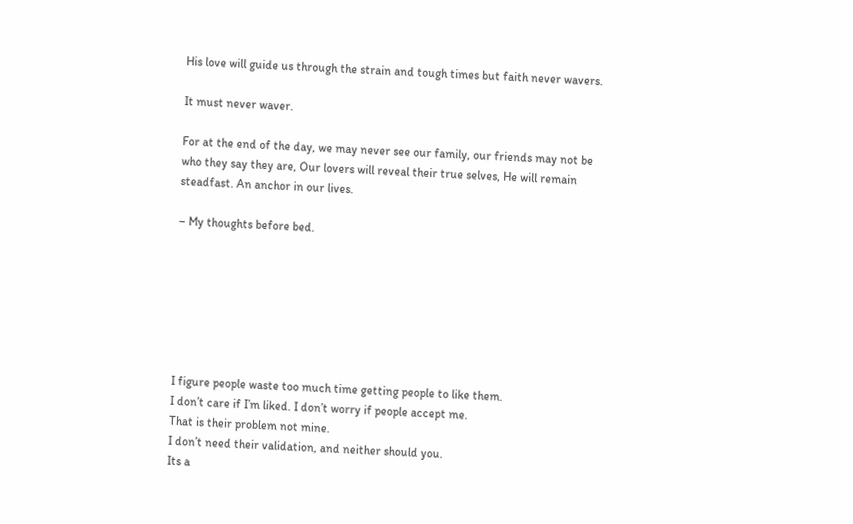His love will guide us through the strain and tough times but faith never wavers.

It must never waver.

For at the end of the day, we may never see our family, our friends may not be who they say they are, Our lovers will reveal their true selves, He will remain steadfast. An anchor in our lives.

– My thoughts before bed.







I figure people waste too much time getting people to like them.
I don’t care if I’m liked. I don’t worry if people accept me.
That is their problem not mine.
I don’t need their validation, and neither should you.
Its a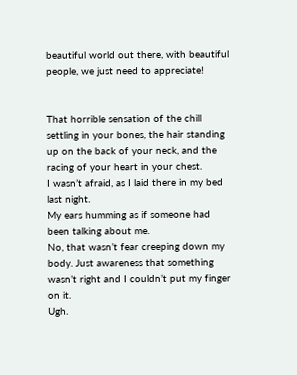beautiful world out there, with beautiful people, we just need to appreciate!


That horrible sensation of the chill settling in your bones, the hair standing up on the back of your neck, and the racing of your heart in your chest.
I wasn’t afraid, as I laid there in my bed last night.
My ears humming as if someone had been talking about me.
No, that wasn’t fear creeping down my body. Just awareness that something wasn’t right and I couldn’t put my finger on it.
Ugh.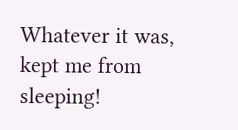Whatever it was, kept me from sleeping!